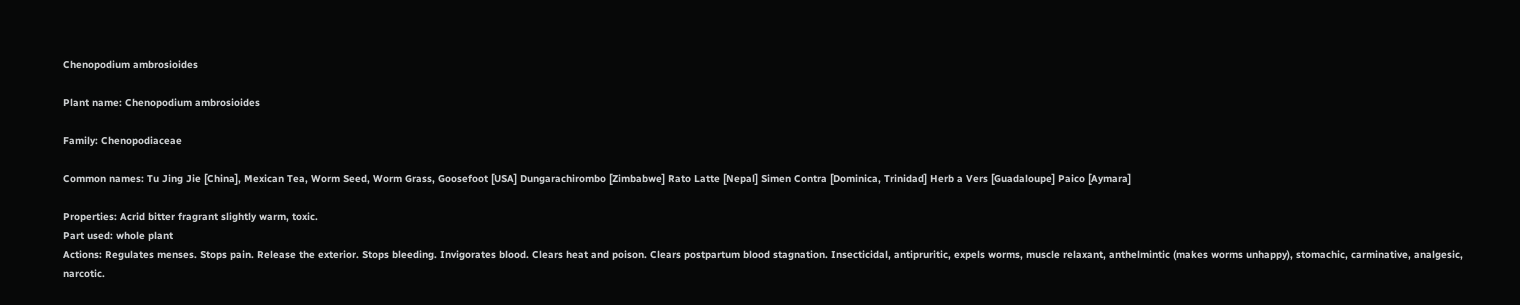Chenopodium ambrosioides

Plant name: Chenopodium ambrosioides

Family: Chenopodiaceae

Common names: Tu Jing Jie [China], Mexican Tea, Worm Seed, Worm Grass, Goosefoot [USA] Dungarachirombo [Zimbabwe] Rato Latte [Nepal] Simen Contra [Dominica, Trinidad] Herb a Vers [Guadaloupe] Paico [Aymara]

Properties: Acrid bitter fragrant slightly warm, toxic.
Part used: whole plant
Actions: Regulates menses. Stops pain. Release the exterior. Stops bleeding. Invigorates blood. Clears heat and poison. Clears postpartum blood stagnation. Insecticidal, antipruritic, expels worms, muscle relaxant, anthelmintic (makes worms unhappy), stomachic, carminative, analgesic, narcotic.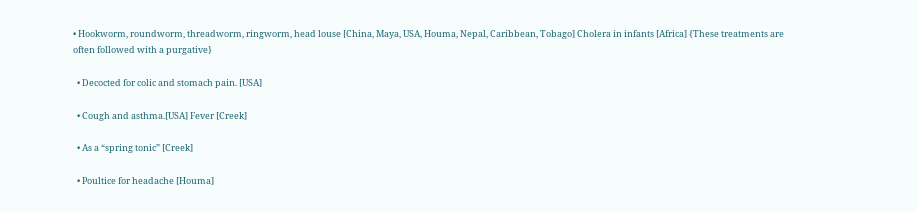• Hookworm, roundworm, threadworm, ringworm, head louse [China, Maya, USA, Houma, Nepal, Caribbean, Tobago] Cholera in infants [Africa] {These treatments are often followed with a purgative}

  • Decocted for colic and stomach pain. [USA]

  • Cough and asthma.[USA] Fever [Creek]

  • As a “spring tonic” [Creek]

  • Poultice for headache [Houma]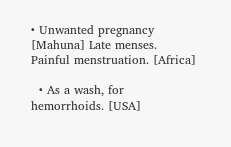• Unwanted pregnancy [Mahuna] Late menses. Painful menstruation. [Africa]

  • As a wash, for hemorrhoids. [USA]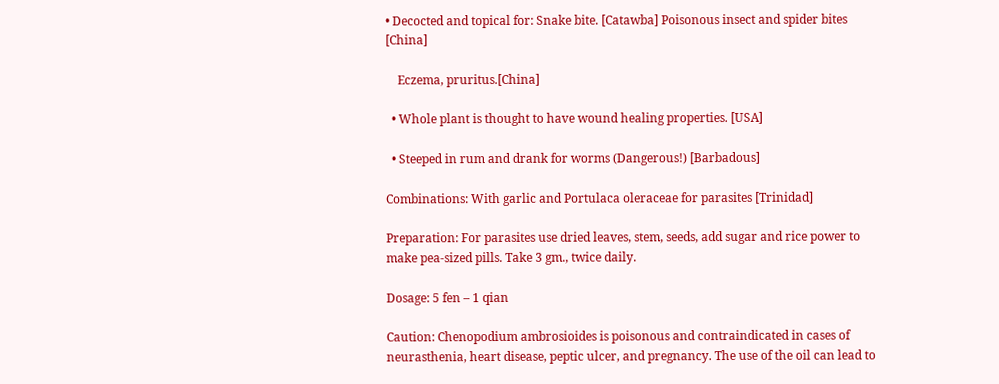• Decocted and topical for: Snake bite. [Catawba] Poisonous insect and spider bites [China]

    Eczema, pruritus.[China]

  • Whole plant is thought to have wound healing properties. [USA]

  • Steeped in rum and drank for worms (Dangerous!) [Barbadous]

Combinations: With garlic and Portulaca oleraceae for parasites [Trinidad]

Preparation: For parasites use dried leaves, stem, seeds, add sugar and rice power to make pea-sized pills. Take 3 gm., twice daily.

Dosage: 5 fen – 1 qian

Caution: Chenopodium ambrosioides is poisonous and contraindicated in cases of neurasthenia, heart disease, peptic ulcer, and pregnancy. The use of the oil can lead to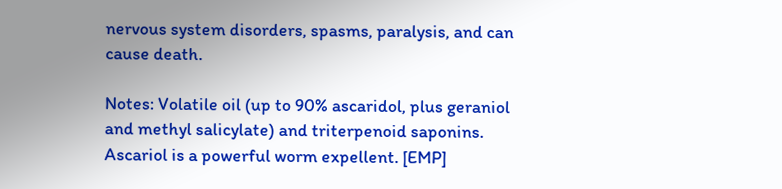nervous system disorders, spasms, paralysis, and can cause death.

Notes: Volatile oil (up to 90% ascaridol, plus geraniol and methyl salicylate) and triterpenoid saponins. Ascariol is a powerful worm expellent. [EMP]